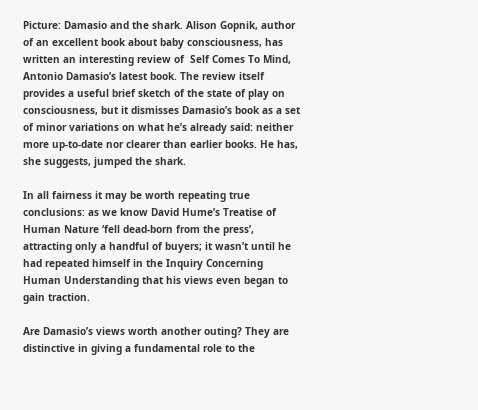Picture: Damasio and the shark. Alison Gopnik, author of an excellent book about baby consciousness, has written an interesting review of  Self Comes To Mind, Antonio Damasio’s latest book. The review itself provides a useful brief sketch of the state of play on consciousness, but it dismisses Damasio’s book as a set of minor variations on what he’s already said: neither more up-to-date nor clearer than earlier books. He has, she suggests, jumped the shark.

In all fairness it may be worth repeating true conclusions: as we know David Hume’s Treatise of Human Nature ‘fell dead-born from the press’, attracting only a handful of buyers; it wasn’t until he had repeated himself in the Inquiry Concerning Human Understanding that his views even began to gain traction.

Are Damasio’s views worth another outing? They are distinctive in giving a fundamental role to the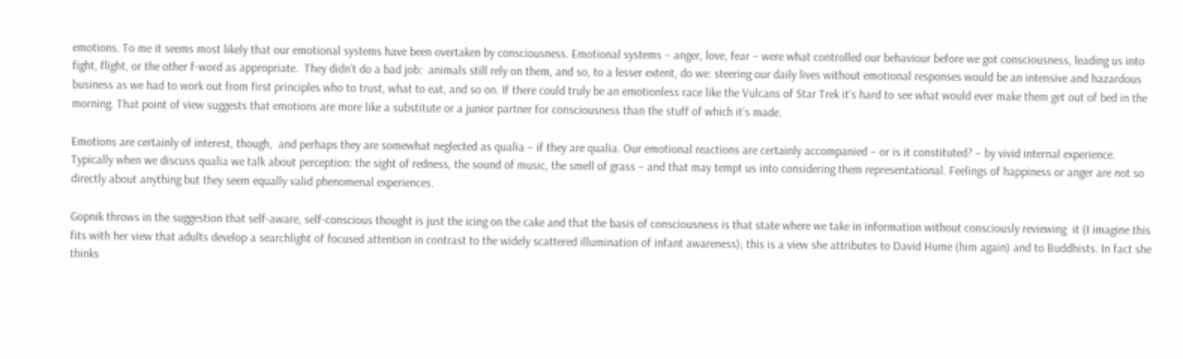emotions. To me it seems most likely that our emotional systems have been overtaken by consciousness. Emotional systems – anger, love, fear – were what controlled our behaviour before we got consciousness, leading us into fight, flight, or the other f-word as appropriate.  They didn’t do a bad job:  animals still rely on them, and so, to a lesser extent, do we: steering our daily lives without emotional responses would be an intensive and hazardous business as we had to work out from first principles who to trust, what to eat, and so on. If there could truly be an emotionless race like the Vulcans of Star Trek it’s hard to see what would ever make them get out of bed in the morning. That point of view suggests that emotions are more like a substitute or a junior partner for consciousness than the stuff of which it’s made.

Emotions are certainly of interest, though,  and perhaps they are somewhat neglected as qualia – if they are qualia. Our emotional reactions are certainly accompanied – or is it constituted? – by vivid internal experience. Typically when we discuss qualia we talk about perception: the sight of redness, the sound of music, the smell of grass – and that may tempt us into considering them representational. Feelings of happiness or anger are not so directly about anything but they seem equally valid phenomenal experiences.

Gopnik throws in the suggestion that self-aware, self-conscious thought is just the icing on the cake and that the basis of consciousness is that state where we take in information without consciously reviewing  it (I imagine this fits with her view that adults develop a searchlight of focused attention in contrast to the widely scattered illumination of infant awareness); this is a view she attributes to David Hume (him again) and to Buddhists. In fact she thinks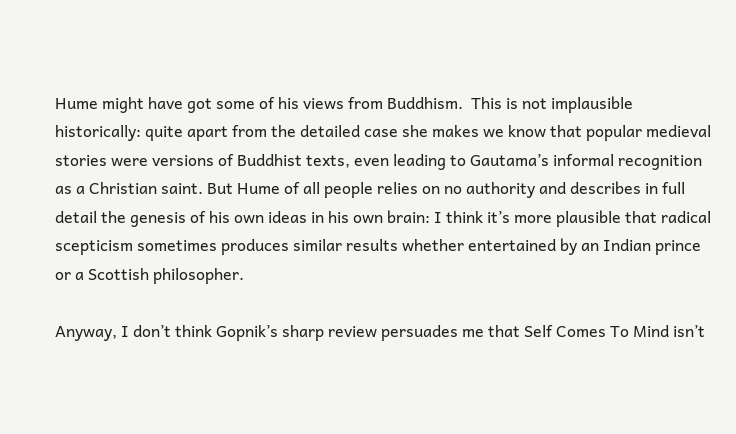Hume might have got some of his views from Buddhism.  This is not implausible historically: quite apart from the detailed case she makes we know that popular medieval stories were versions of Buddhist texts, even leading to Gautama’s informal recognition as a Christian saint. But Hume of all people relies on no authority and describes in full detail the genesis of his own ideas in his own brain: I think it’s more plausible that radical scepticism sometimes produces similar results whether entertained by an Indian prince or a Scottish philosopher.

Anyway, I don’t think Gopnik’s sharp review persuades me that Self Comes To Mind isn’t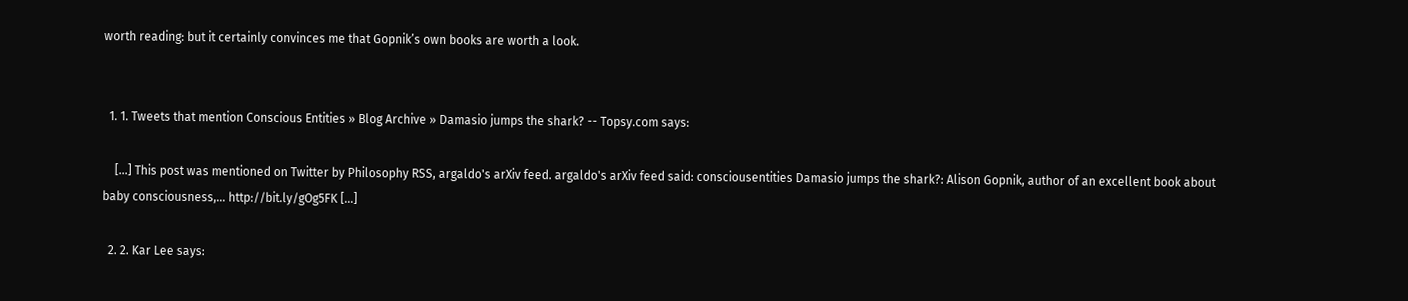worth reading: but it certainly convinces me that Gopnik’s own books are worth a look.


  1. 1. Tweets that mention Conscious Entities » Blog Archive » Damasio jumps the shark? -- Topsy.com says:

    […] This post was mentioned on Twitter by Philosophy RSS, argaldo's arXiv feed. argaldo's arXiv feed said: consciousentities Damasio jumps the shark?: Alison Gopnik, author of an excellent book about baby consciousness,… http://bit.ly/gOg5FK […]

  2. 2. Kar Lee says: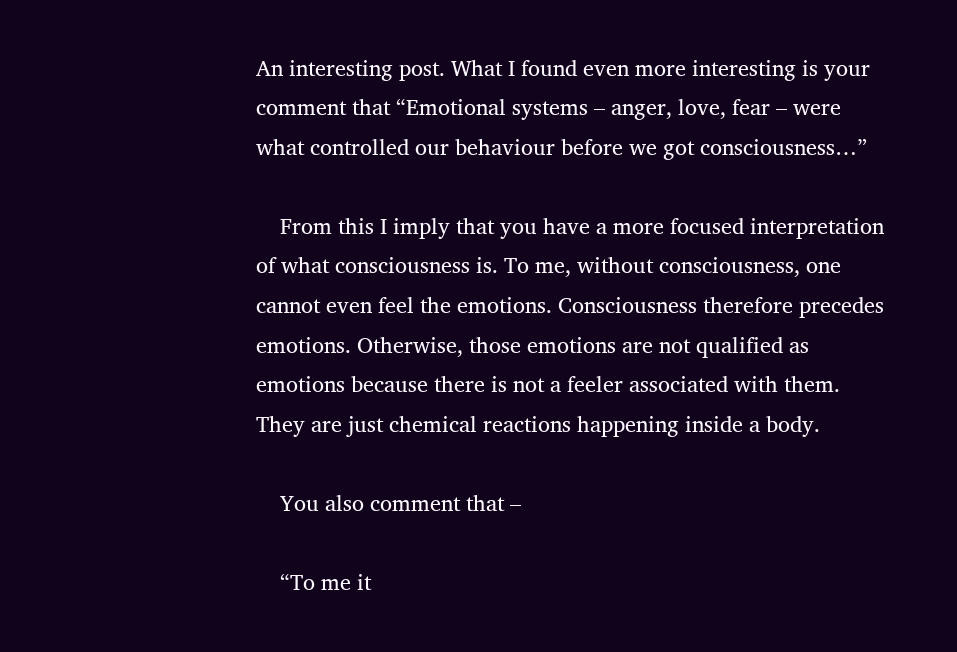An interesting post. What I found even more interesting is your comment that “Emotional systems – anger, love, fear – were what controlled our behaviour before we got consciousness…”

    From this I imply that you have a more focused interpretation of what consciousness is. To me, without consciousness, one cannot even feel the emotions. Consciousness therefore precedes emotions. Otherwise, those emotions are not qualified as emotions because there is not a feeler associated with them. They are just chemical reactions happening inside a body.

    You also comment that –

    “To me it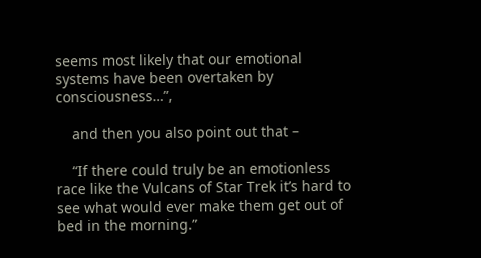seems most likely that our emotional systems have been overtaken by consciousness…”,

    and then you also point out that –

    “If there could truly be an emotionless race like the Vulcans of Star Trek it’s hard to see what would ever make them get out of bed in the morning.”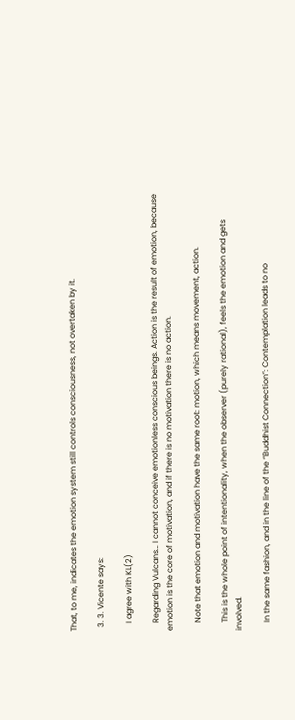That, to me, indicates the emotion system still controls consciousness, not overtaken by it.

  3. 3. Vicente says:

    I agree with KL(2)

    Regarding Vulcans… I cannot conceive emotionless conscious beings. Action is the result of emotion, because emotion is the core of motivation, and if there is no motivation there is no action.

    Note that emotion and motivation have the same root: motion, which means movement, action.

    This is the whole point of intentionality, when the observer (purely rational), feels the emotion and gets involved.

    In the same fashion, and in the line of the “Buddhist Connection”: Contemplation leads to no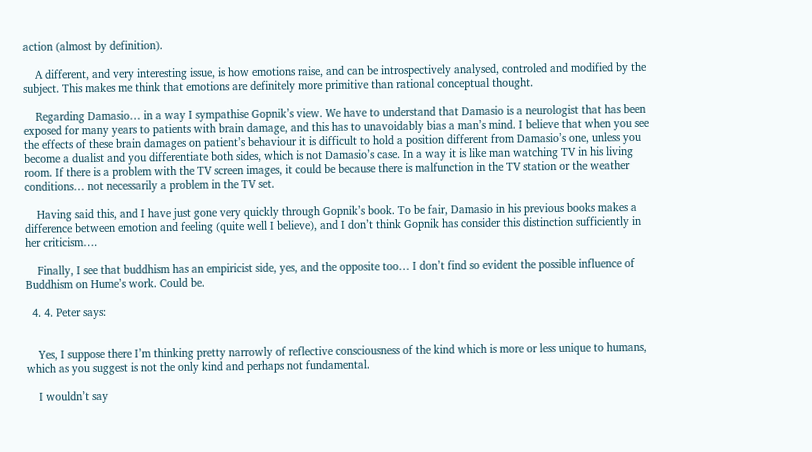action (almost by definition).

    A different, and very interesting issue, is how emotions raise, and can be introspectively analysed, controled and modified by the subject. This makes me think that emotions are definitely more primitive than rational conceptual thought.

    Regarding Damasio… in a way I sympathise Gopnik’s view. We have to understand that Damasio is a neurologist that has been exposed for many years to patients with brain damage, and this has to unavoidably bias a man’s mind. I believe that when you see the effects of these brain damages on patient’s behaviour it is difficult to hold a position different from Damasio’s one, unless you become a dualist and you differentiate both sides, which is not Damasio’s case. In a way it is like man watching TV in his living room. If there is a problem with the TV screen images, it could be because there is malfunction in the TV station or the weather conditions… not necessarily a problem in the TV set.

    Having said this, and I have just gone very quickly through Gopnik’s book. To be fair, Damasio in his previous books makes a difference between emotion and feeling (quite well I believe), and I don’t think Gopnik has consider this distinction sufficiently in her criticism….

    Finally, I see that buddhism has an empiricist side, yes, and the opposite too… I don’t find so evident the possible influence of Buddhism on Hume’s work. Could be.

  4. 4. Peter says:


    Yes, I suppose there I’m thinking pretty narrowly of reflective consciousness of the kind which is more or less unique to humans, which as you suggest is not the only kind and perhaps not fundamental.

    I wouldn’t say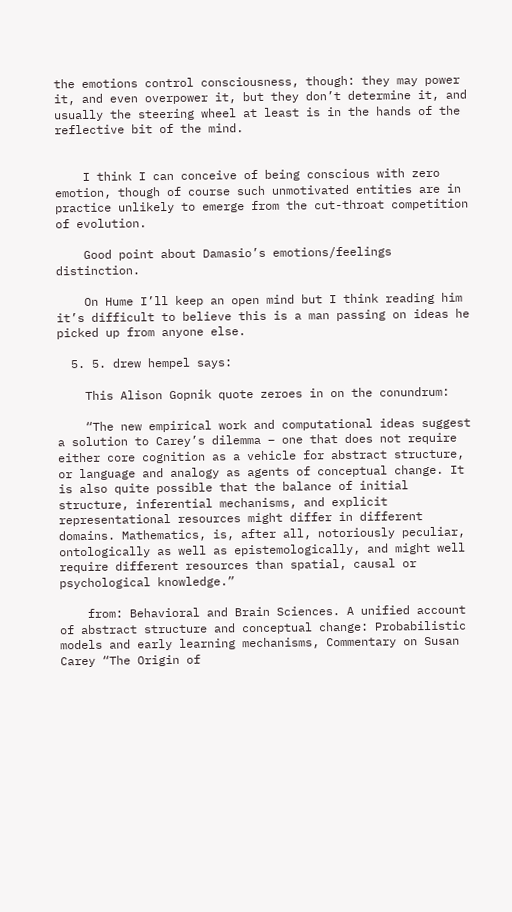the emotions control consciousness, though: they may power it, and even overpower it, but they don’t determine it, and usually the steering wheel at least is in the hands of the reflective bit of the mind.


    I think I can conceive of being conscious with zero emotion, though of course such unmotivated entities are in practice unlikely to emerge from the cut-throat competition of evolution.

    Good point about Damasio’s emotions/feelings distinction.

    On Hume I’ll keep an open mind but I think reading him it’s difficult to believe this is a man passing on ideas he picked up from anyone else.

  5. 5. drew hempel says:

    This Alison Gopnik quote zeroes in on the conundrum:

    “The new empirical work and computational ideas suggest a solution to Carey’s dilemma – one that does not require either core cognition as a vehicle for abstract structure, or language and analogy as agents of conceptual change. It is also quite possible that the balance of initial structure, inferential mechanisms, and explicit representational resources might differ in different domains. Mathematics, is, after all, notoriously peculiar, ontologically as well as epistemologically, and might well require different resources than spatial, causal or psychological knowledge.”

    from: Behavioral and Brain Sciences. A unified account of abstract structure and conceptual change: Probabilistic models and early learning mechanisms, Commentary on Susan Carey “The Origin of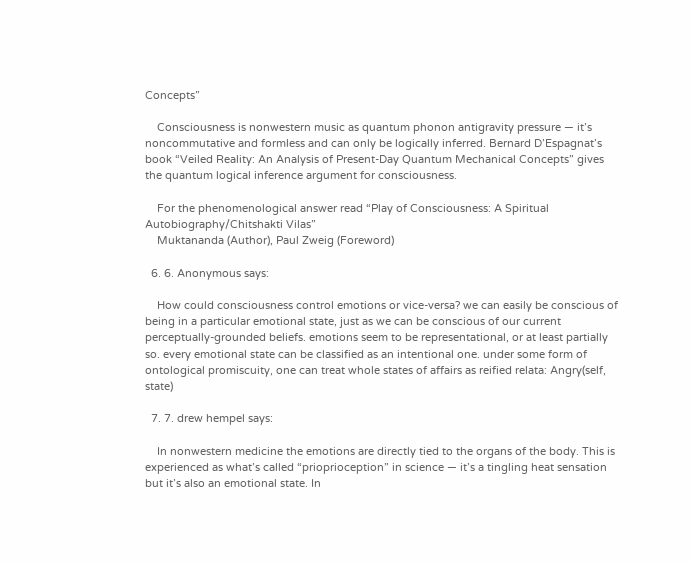Concepts”

    Consciousness is nonwestern music as quantum phonon antigravity pressure — it’s noncommutative and formless and can only be logically inferred. Bernard D’Espagnat’s book “Veiled Reality: An Analysis of Present-Day Quantum Mechanical Concepts” gives the quantum logical inference argument for consciousness.

    For the phenomenological answer read “Play of Consciousness: A Spiritual Autobiography/Chitshakti Vilas”
    Muktananda (Author), Paul Zweig (Foreword)

  6. 6. Anonymous says:

    How could consciousness control emotions or vice-versa? we can easily be conscious of being in a particular emotional state, just as we can be conscious of our current perceptually-grounded beliefs. emotions seem to be representational, or at least partially so. every emotional state can be classified as an intentional one. under some form of ontological promiscuity, one can treat whole states of affairs as reified relata: Angry(self, state)

  7. 7. drew hempel says:

    In nonwestern medicine the emotions are directly tied to the organs of the body. This is experienced as what’s called “prioprioception” in science — it’s a tingling heat sensation but it’s also an emotional state. In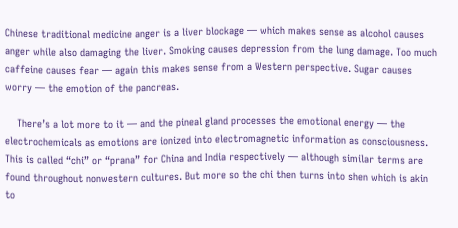Chinese traditional medicine anger is a liver blockage — which makes sense as alcohol causes anger while also damaging the liver. Smoking causes depression from the lung damage. Too much caffeine causes fear — again this makes sense from a Western perspective. Sugar causes worry — the emotion of the pancreas.

    There’s a lot more to it — and the pineal gland processes the emotional energy — the electrochemicals as emotions are ionized into electromagnetic information as consciousness. This is called “chi” or “prana” for China and India respectively — although similar terms are found throughout nonwestern cultures. But more so the chi then turns into shen which is akin to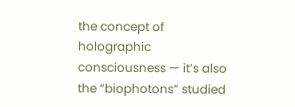the concept of holographic consciousness — it’s also the “biophotons” studied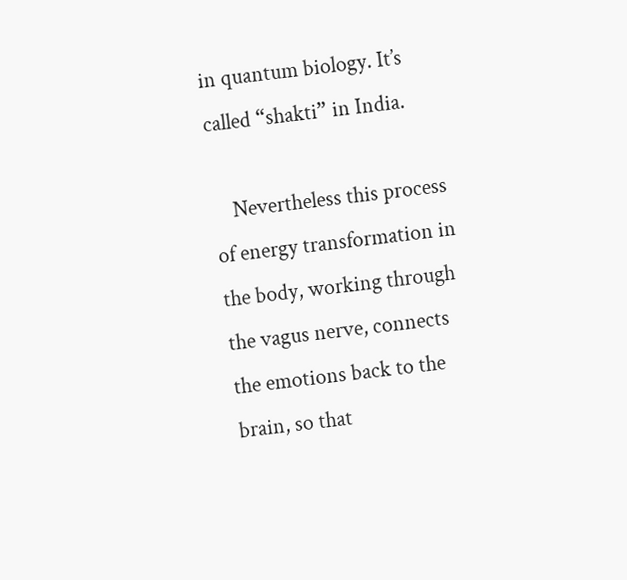in quantum biology. It’s called “shakti” in India.

    Nevertheless this process of energy transformation in the body, working through the vagus nerve, connects the emotions back to the brain, so that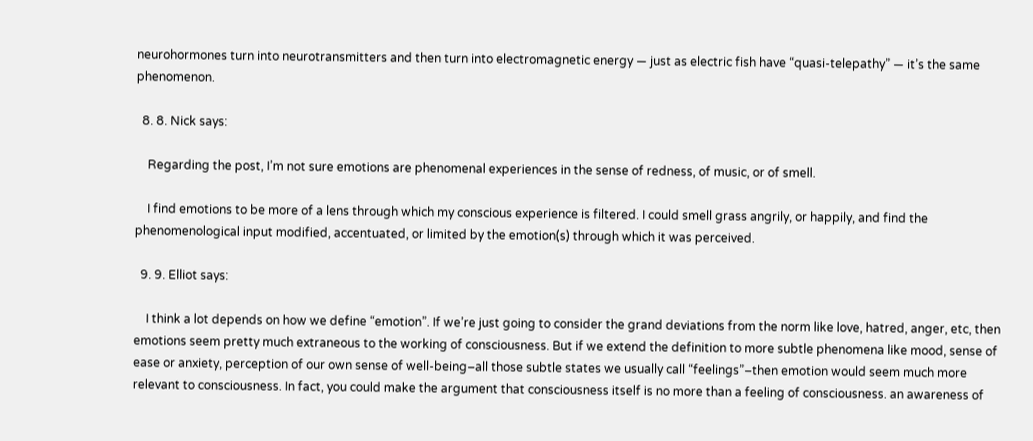neurohormones turn into neurotransmitters and then turn into electromagnetic energy — just as electric fish have “quasi-telepathy” — it’s the same phenomenon.

  8. 8. Nick says:

    Regarding the post, I’m not sure emotions are phenomenal experiences in the sense of redness, of music, or of smell.

    I find emotions to be more of a lens through which my conscious experience is filtered. I could smell grass angrily, or happily, and find the phenomenological input modified, accentuated, or limited by the emotion(s) through which it was perceived.

  9. 9. Elliot says:

    I think a lot depends on how we define “emotion”. If we’re just going to consider the grand deviations from the norm like love, hatred, anger, etc, then emotions seem pretty much extraneous to the working of consciousness. But if we extend the definition to more subtle phenomena like mood, sense of ease or anxiety, perception of our own sense of well-being–all those subtle states we usually call “feelings”–then emotion would seem much more relevant to consciousness. In fact, you could make the argument that consciousness itself is no more than a feeling of consciousness. an awareness of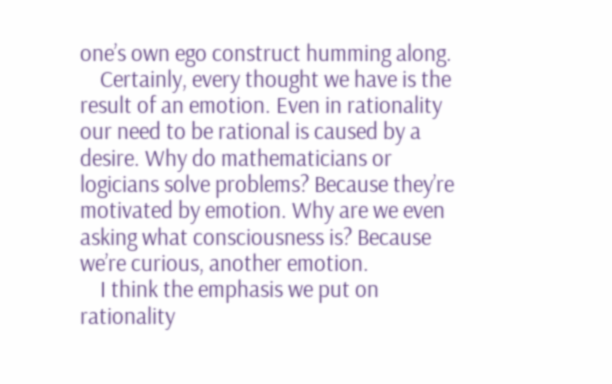one’s own ego construct humming along.
    Certainly, every thought we have is the result of an emotion. Even in rationality our need to be rational is caused by a desire. Why do mathematicians or logicians solve problems? Because they’re motivated by emotion. Why are we even asking what consciousness is? Because we’re curious, another emotion.
    I think the emphasis we put on rationality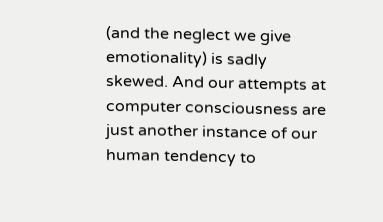(and the neglect we give emotionality) is sadly skewed. And our attempts at computer consciousness are just another instance of our human tendency to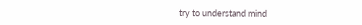try to understand mind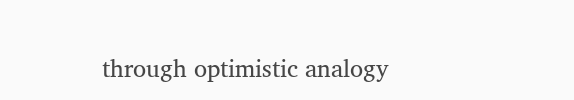through optimistic analogy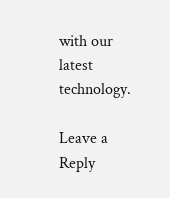with our latest technology.

Leave a Reply